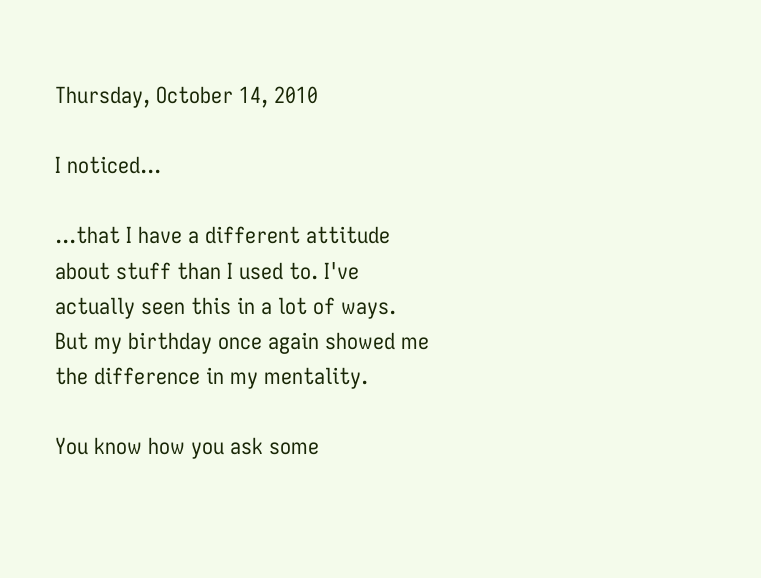Thursday, October 14, 2010

I noticed...

...that I have a different attitude about stuff than I used to. I've actually seen this in a lot of ways. But my birthday once again showed me the difference in my mentality.

You know how you ask some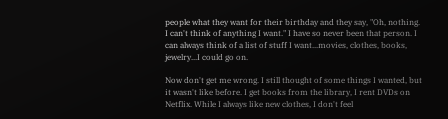people what they want for their birthday and they say, "Oh, nothing. I can't think of anything I want." I have so never been that person. I can always think of a list of stuff I want...movies, clothes, books, jewelry...I could go on.

Now don't get me wrong. I still thought of some things I wanted, but it wasn't like before. I get books from the library, I rent DVDs on Netflix. While I always like new clothes, I don't feel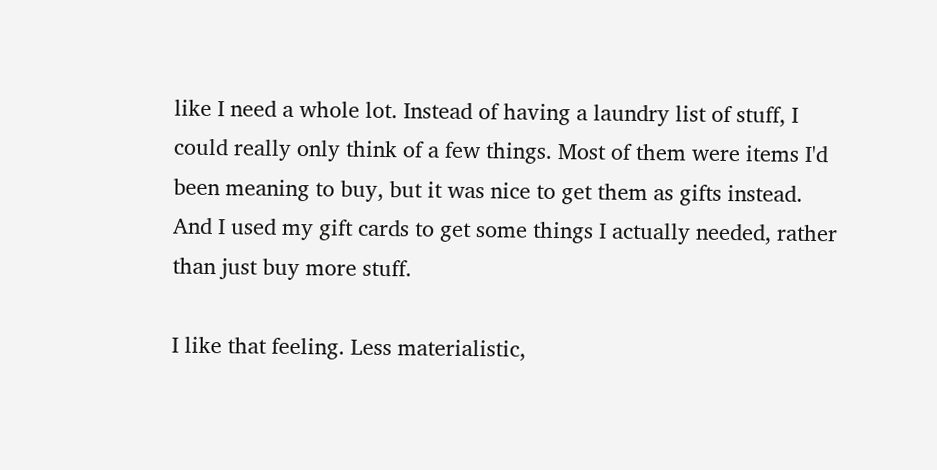like I need a whole lot. Instead of having a laundry list of stuff, I could really only think of a few things. Most of them were items I'd been meaning to buy, but it was nice to get them as gifts instead. And I used my gift cards to get some things I actually needed, rather than just buy more stuff.

I like that feeling. Less materialistic,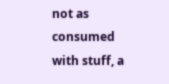not as consumed with stuff, a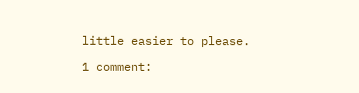little easier to please.

1 comment: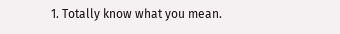1. Totally know what you mean.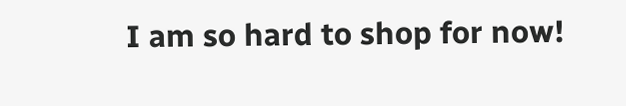I am so hard to shop for now!